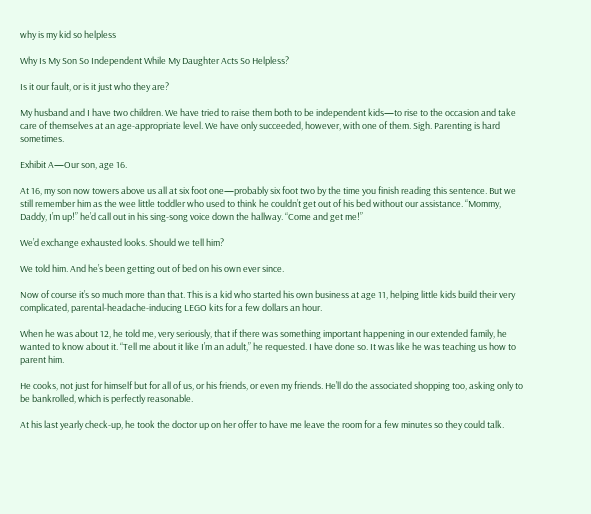why is my kid so helpless

Why Is My Son So Independent While My Daughter Acts So Helpless?

Is it our fault, or is it just who they are?

My husband and I have two children. We have tried to raise them both to be independent kids—to rise to the occasion and take care of themselves at an age-appropriate level. We have only succeeded, however, with one of them. Sigh. Parenting is hard sometimes.

Exhibit A—Our son, age 16.

At 16, my son now towers above us all at six foot one—probably six foot two by the time you finish reading this sentence. But we still remember him as the wee little toddler who used to think he couldn’t get out of his bed without our assistance. “Mommy, Daddy, I’m up!” he’d call out in his sing-song voice down the hallway. “Come and get me!”

We’d exchange exhausted looks. Should we tell him?

We told him. And he’s been getting out of bed on his own ever since.

Now of course it’s so much more than that. This is a kid who started his own business at age 11, helping little kids build their very complicated, parental-headache-inducing LEGO kits for a few dollars an hour.

When he was about 12, he told me, very seriously, that if there was something important happening in our extended family, he wanted to know about it. “Tell me about it like I’m an adult,” he requested. I have done so. It was like he was teaching us how to parent him.

He cooks, not just for himself but for all of us, or his friends, or even my friends. He’ll do the associated shopping too, asking only to be bankrolled, which is perfectly reasonable.

At his last yearly check-up, he took the doctor up on her offer to have me leave the room for a few minutes so they could talk.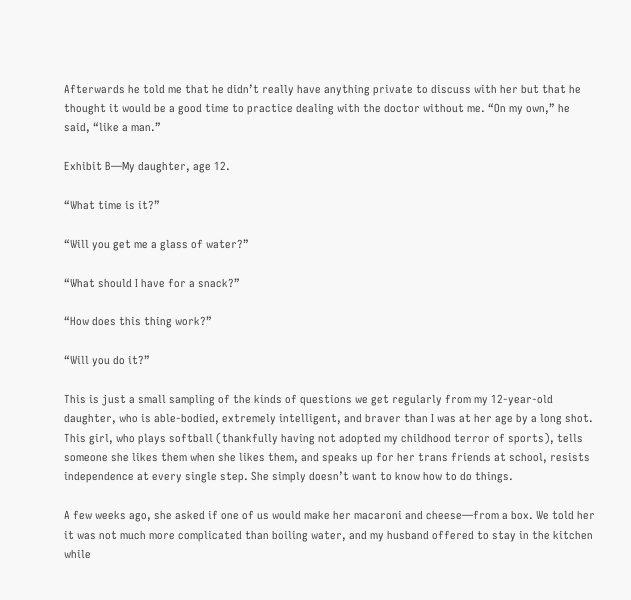Afterwards he told me that he didn’t really have anything private to discuss with her but that he thought it would be a good time to practice dealing with the doctor without me. “On my own,” he said, “like a man.”

Exhibit B—My daughter, age 12.

“What time is it?”

“Will you get me a glass of water?”

“What should I have for a snack?”

“How does this thing work?”

“Will you do it?”

This is just a small sampling of the kinds of questions we get regularly from my 12-year-old daughter, who is able-bodied, extremely intelligent, and braver than I was at her age by a long shot.  This girl, who plays softball (thankfully having not adopted my childhood terror of sports), tells someone she likes them when she likes them, and speaks up for her trans friends at school, resists independence at every single step. She simply doesn’t want to know how to do things.

A few weeks ago, she asked if one of us would make her macaroni and cheese—from a box. We told her it was not much more complicated than boiling water, and my husband offered to stay in the kitchen while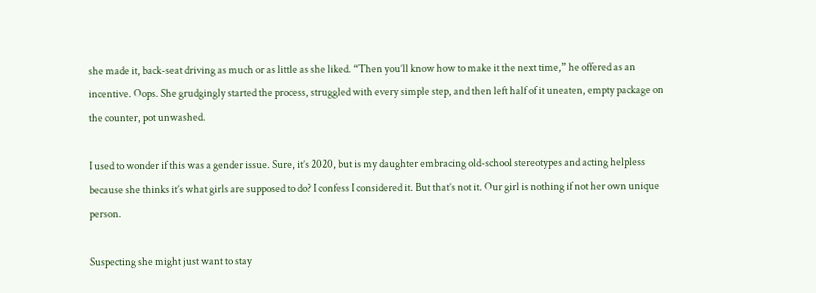she made it, back-seat driving as much or as little as she liked. “Then you’ll know how to make it the next time,” he offered as an incentive. Oops. She grudgingly started the process, struggled with every simple step, and then left half of it uneaten, empty package on the counter, pot unwashed.

I used to wonder if this was a gender issue. Sure, it’s 2020, but is my daughter embracing old-school stereotypes and acting helpless because she thinks it’s what girls are supposed to do? I confess I considered it. But that’s not it. Our girl is nothing if not her own unique person.

Suspecting she might just want to stay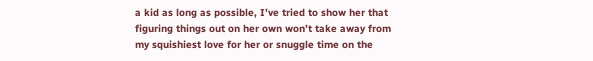a kid as long as possible, I’ve tried to show her that figuring things out on her own won’t take away from my squishiest love for her or snuggle time on the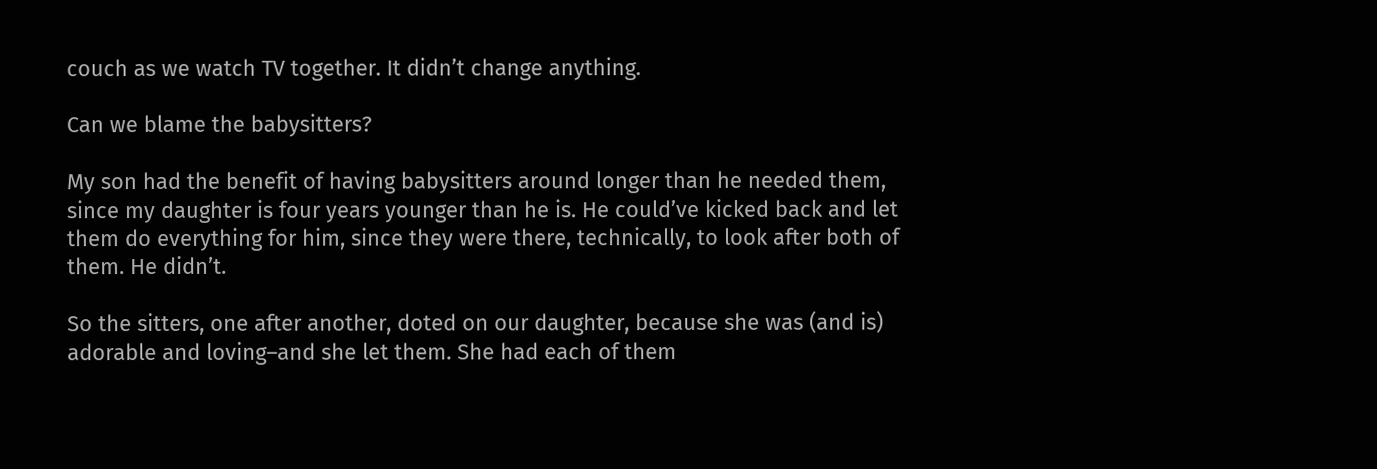couch as we watch TV together. It didn’t change anything.

Can we blame the babysitters?

My son had the benefit of having babysitters around longer than he needed them, since my daughter is four years younger than he is. He could’ve kicked back and let them do everything for him, since they were there, technically, to look after both of them. He didn’t.

So the sitters, one after another, doted on our daughter, because she was (and is) adorable and loving–and she let them. She had each of them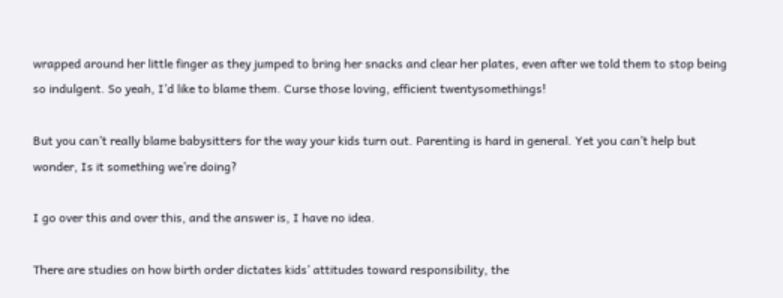wrapped around her little finger as they jumped to bring her snacks and clear her plates, even after we told them to stop being so indulgent. So yeah, I’d like to blame them. Curse those loving, efficient twentysomethings!

But you can’t really blame babysitters for the way your kids turn out. Parenting is hard in general. Yet you can’t help but wonder, Is it something we’re doing?

I go over this and over this, and the answer is, I have no idea.

There are studies on how birth order dictates kids’ attitudes toward responsibility, the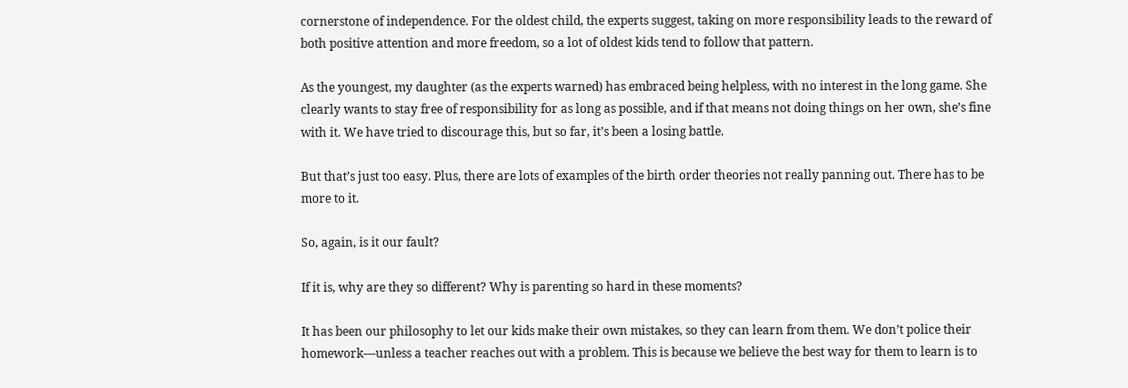cornerstone of independence. For the oldest child, the experts suggest, taking on more responsibility leads to the reward of both positive attention and more freedom, so a lot of oldest kids tend to follow that pattern.

As the youngest, my daughter (as the experts warned) has embraced being helpless, with no interest in the long game. She clearly wants to stay free of responsibility for as long as possible, and if that means not doing things on her own, she’s fine with it. We have tried to discourage this, but so far, it’s been a losing battle.

But that’s just too easy. Plus, there are lots of examples of the birth order theories not really panning out. There has to be more to it.

So, again, is it our fault?

If it is, why are they so different? Why is parenting so hard in these moments?

It has been our philosophy to let our kids make their own mistakes, so they can learn from them. We don’t police their homework—unless a teacher reaches out with a problem. This is because we believe the best way for them to learn is to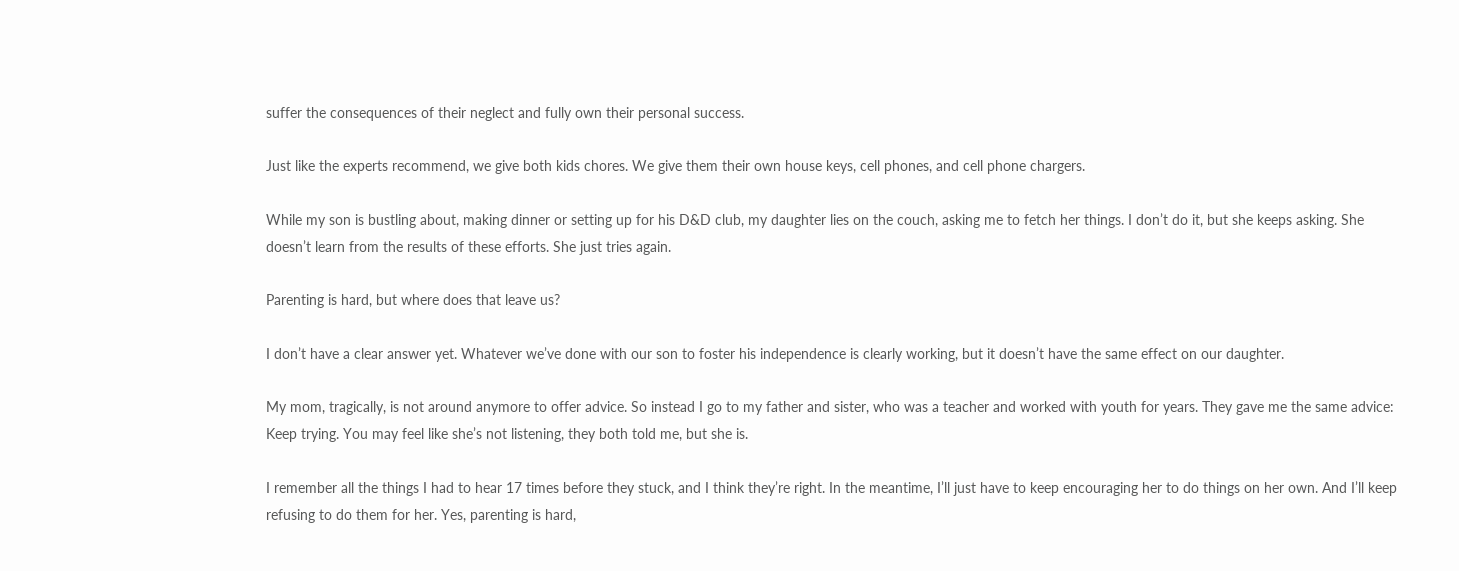suffer the consequences of their neglect and fully own their personal success.

Just like the experts recommend, we give both kids chores. We give them their own house keys, cell phones, and cell phone chargers.

While my son is bustling about, making dinner or setting up for his D&D club, my daughter lies on the couch, asking me to fetch her things. I don’t do it, but she keeps asking. She doesn’t learn from the results of these efforts. She just tries again.

Parenting is hard, but where does that leave us?

I don’t have a clear answer yet. Whatever we’ve done with our son to foster his independence is clearly working, but it doesn’t have the same effect on our daughter.

My mom, tragically, is not around anymore to offer advice. So instead I go to my father and sister, who was a teacher and worked with youth for years. They gave me the same advice: Keep trying. You may feel like she’s not listening, they both told me, but she is.

I remember all the things I had to hear 17 times before they stuck, and I think they’re right. In the meantime, I’ll just have to keep encouraging her to do things on her own. And I’ll keep refusing to do them for her. Yes, parenting is hard,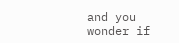and you wonder if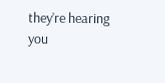they’re hearing you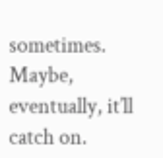sometimes. Maybe, eventually, it’ll catch on.